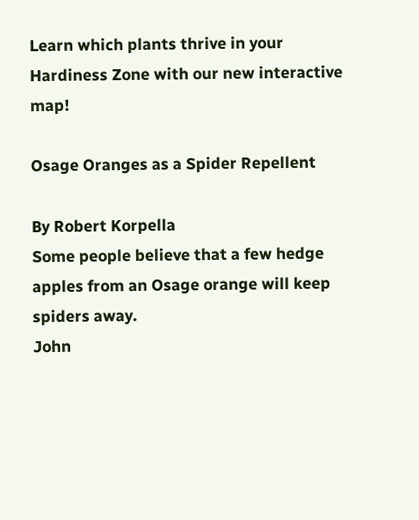Learn which plants thrive in your Hardiness Zone with our new interactive map!

Osage Oranges as a Spider Repellent

By Robert Korpella
Some people believe that a few hedge apples from an Osage orange will keep spiders away.
John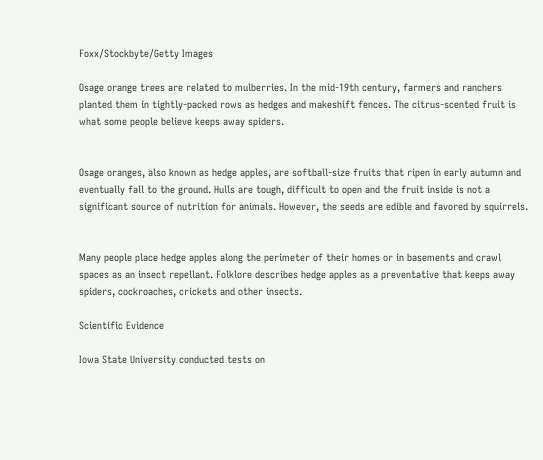Foxx/Stockbyte/Getty Images

Osage orange trees are related to mulberries. In the mid-19th century, farmers and ranchers planted them in tightly-packed rows as hedges and makeshift fences. The citrus-scented fruit is what some people believe keeps away spiders.


Osage oranges, also known as hedge apples, are softball-size fruits that ripen in early autumn and eventually fall to the ground. Hulls are tough, difficult to open and the fruit inside is not a significant source of nutrition for animals. However, the seeds are edible and favored by squirrels.


Many people place hedge apples along the perimeter of their homes or in basements and crawl spaces as an insect repellant. Folklore describes hedge apples as a preventative that keeps away spiders, cockroaches, crickets and other insects.

Scientific Evidence

Iowa State University conducted tests on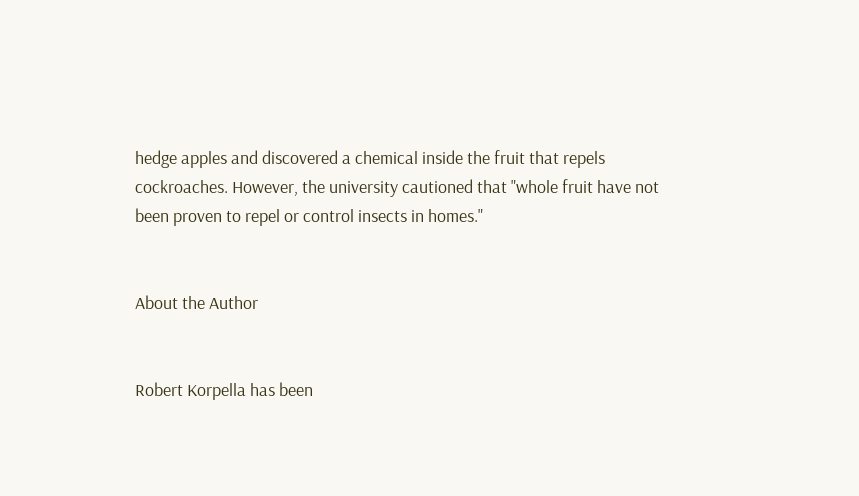hedge apples and discovered a chemical inside the fruit that repels cockroaches. However, the university cautioned that "whole fruit have not been proven to repel or control insects in homes."


About the Author


Robert Korpella has been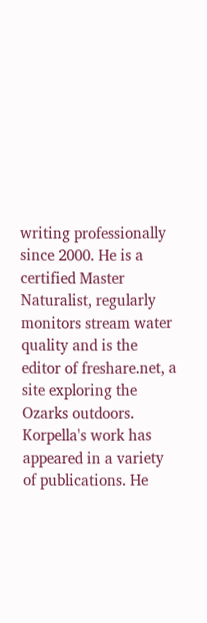writing professionally since 2000. He is a certified Master Naturalist, regularly monitors stream water quality and is the editor of freshare.net, a site exploring the Ozarks outdoors. Korpella's work has appeared in a variety of publications. He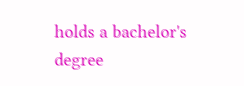holds a bachelor's degree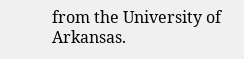from the University of Arkansas.